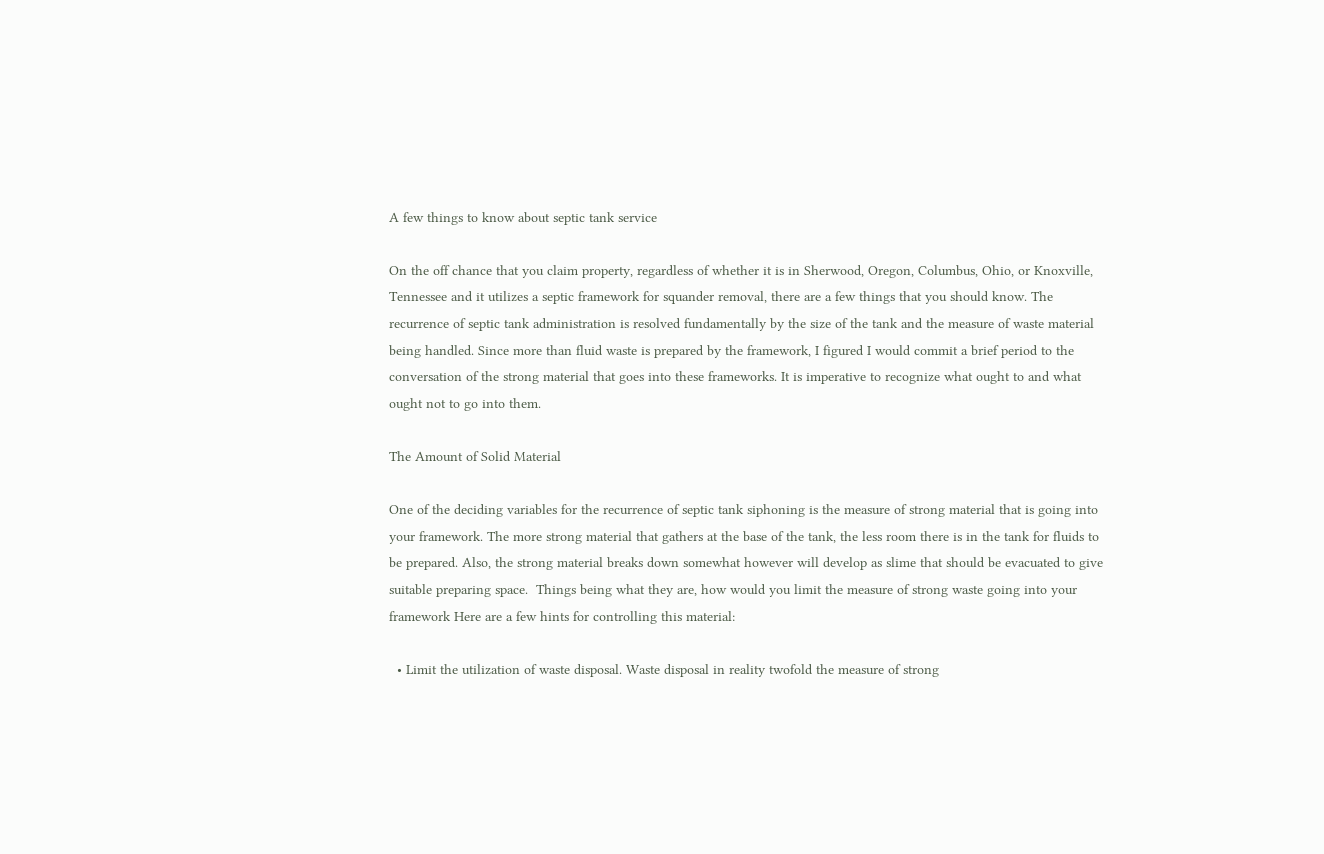A few things to know about septic tank service

On the off chance that you claim property, regardless of whether it is in Sherwood, Oregon, Columbus, Ohio, or Knoxville, Tennessee and it utilizes a septic framework for squander removal, there are a few things that you should know. The recurrence of septic tank administration is resolved fundamentally by the size of the tank and the measure of waste material being handled. Since more than fluid waste is prepared by the framework, I figured I would commit a brief period to the conversation of the strong material that goes into these frameworks. It is imperative to recognize what ought to and what ought not to go into them.

The Amount of Solid Material

One of the deciding variables for the recurrence of septic tank siphoning is the measure of strong material that is going into your framework. The more strong material that gathers at the base of the tank, the less room there is in the tank for fluids to be prepared. Also, the strong material breaks down somewhat however will develop as slime that should be evacuated to give suitable preparing space.  Things being what they are, how would you limit the measure of strong waste going into your framework Here are a few hints for controlling this material:

  • Limit the utilization of waste disposal. Waste disposal in reality twofold the measure of strong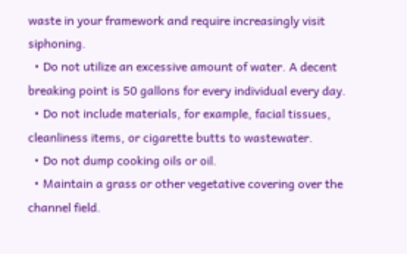waste in your framework and require increasingly visit siphoning.
  • Do not utilize an excessive amount of water. A decent breaking point is 50 gallons for every individual every day.
  • Do not include materials, for example, facial tissues, cleanliness items, or cigarette butts to wastewater.
  • Do not dump cooking oils or oil.
  • Maintain a grass or other vegetative covering over the channel field.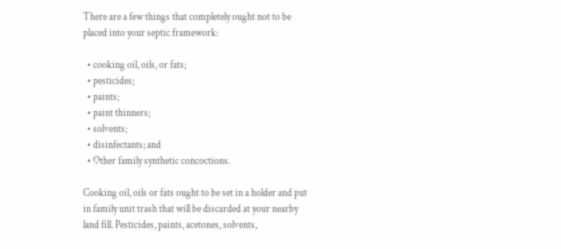There are a few things that completely ought not to be placed into your septic framework:

  • cooking oil, oils, or fats;
  • pesticides;
  • paints;
  • paint thinners;
  • solvents;
  • disinfectants; and
  • Other family synthetic concoctions.

Cooking oil, oils or fats ought to be set in a holder and put in family unit trash that will be discarded at your nearby land fill. Pesticides, paints, acetones, solvents,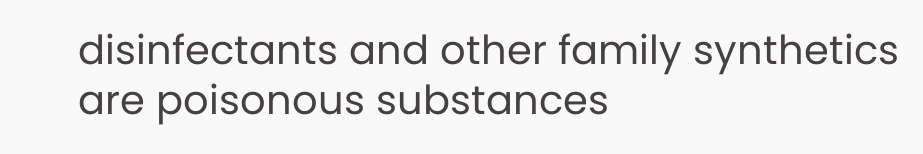disinfectants and other family synthetics are poisonous substances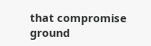that compromise ground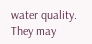water quality. They may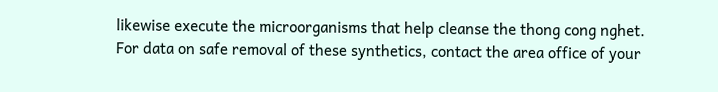likewise execute the microorganisms that help cleanse the thong cong nghet. For data on safe removal of these synthetics, contact the area office of your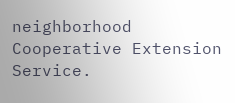neighborhood Cooperative Extension Service.